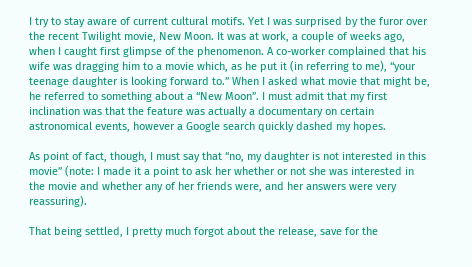I try to stay aware of current cultural motifs. Yet I was surprised by the furor over the recent Twilight movie, New Moon. It was at work, a couple of weeks ago, when I caught first glimpse of the phenomenon. A co-worker complained that his wife was dragging him to a movie which, as he put it (in referring to me), “your teenage daughter is looking forward to.” When I asked what movie that might be, he referred to something about a “New Moon”. I must admit that my first inclination was that the feature was actually a documentary on certain astronomical events, however a Google search quickly dashed my hopes.

As point of fact, though, I must say that “no, my daughter is not interested in this movie” (note: I made it a point to ask her whether or not she was interested in the movie and whether any of her friends were, and her answers were very reassuring).

That being settled, I pretty much forgot about the release, save for the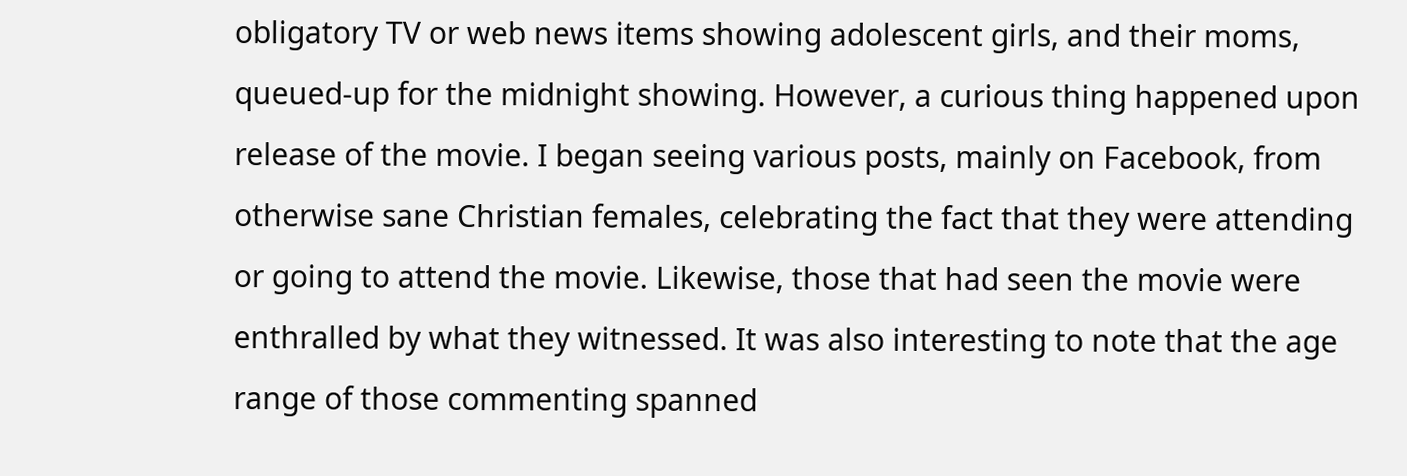obligatory TV or web news items showing adolescent girls, and their moms, queued-up for the midnight showing. However, a curious thing happened upon release of the movie. I began seeing various posts, mainly on Facebook, from otherwise sane Christian females, celebrating the fact that they were attending or going to attend the movie. Likewise, those that had seen the movie were enthralled by what they witnessed. It was also interesting to note that the age range of those commenting spanned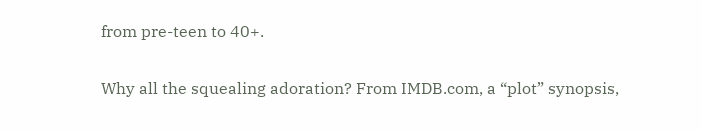from pre-teen to 40+.

Why all the squealing adoration? From IMDB.com, a “plot” synopsis,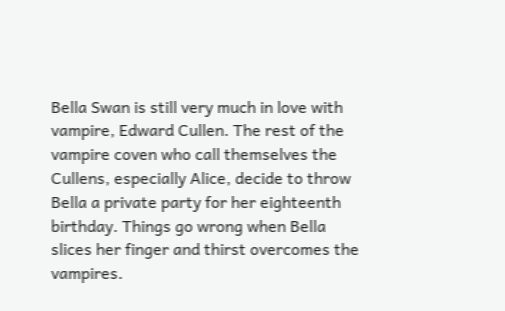Bella Swan is still very much in love with vampire, Edward Cullen. The rest of the vampire coven who call themselves the Cullens, especially Alice, decide to throw Bella a private party for her eighteenth birthday. Things go wrong when Bella slices her finger and thirst overcomes the vampires.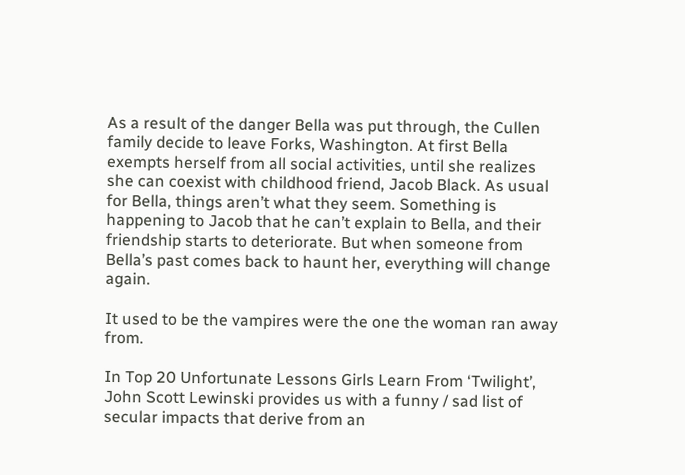As a result of the danger Bella was put through, the Cullen family decide to leave Forks, Washington. At first Bella exempts herself from all social activities, until she realizes she can coexist with childhood friend, Jacob Black. As usual for Bella, things aren’t what they seem. Something is happening to Jacob that he can’t explain to Bella, and their friendship starts to deteriorate. But when someone from Bella’s past comes back to haunt her, everything will change again.

It used to be the vampires were the one the woman ran away from.

In Top 20 Unfortunate Lessons Girls Learn From ‘Twilight’, John Scott Lewinski provides us with a funny / sad list of secular impacts that derive from an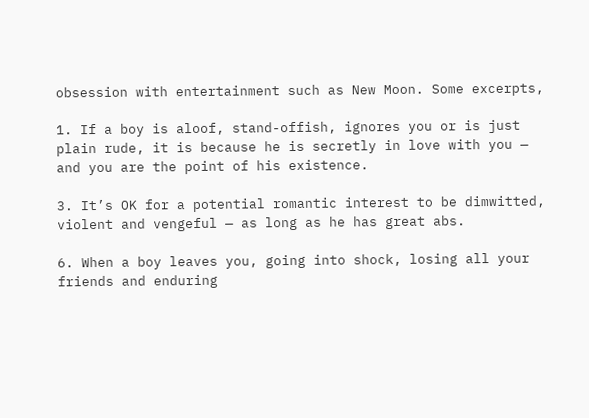obsession with entertainment such as New Moon. Some excerpts,

1. If a boy is aloof, stand-offish, ignores you or is just plain rude, it is because he is secretly in love with you — and you are the point of his existence.

3. It’s OK for a potential romantic interest to be dimwitted, violent and vengeful — as long as he has great abs.

6. When a boy leaves you, going into shock, losing all your friends and enduring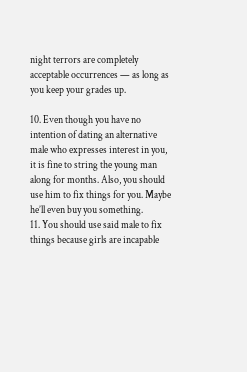night terrors are completely acceptable occurrences — as long as you keep your grades up.

10. Even though you have no intention of dating an alternative male who expresses interest in you, it is fine to string the young man along for months. Also, you should use him to fix things for you. Maybe he’ll even buy you something.
11. You should use said male to fix things because girls are incapable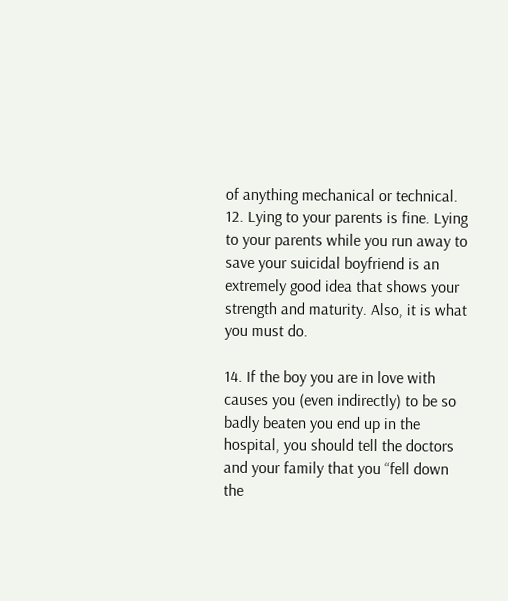of anything mechanical or technical.
12. Lying to your parents is fine. Lying to your parents while you run away to save your suicidal boyfriend is an extremely good idea that shows your strength and maturity. Also, it is what you must do.

14. If the boy you are in love with causes you (even indirectly) to be so badly beaten you end up in the hospital, you should tell the doctors and your family that you “fell down the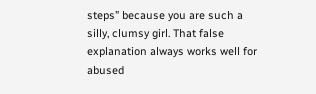steps” because you are such a silly, clumsy girl. That false explanation always works well for abused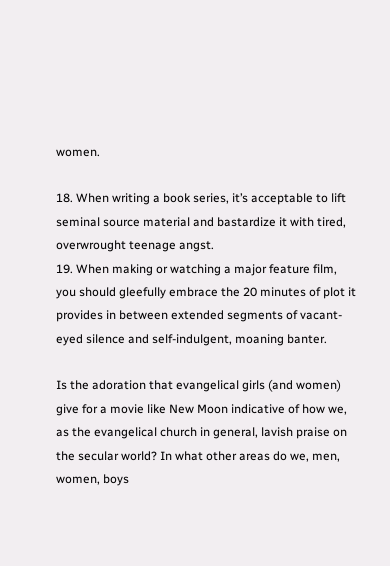women.

18. When writing a book series, it’s acceptable to lift seminal source material and bastardize it with tired, overwrought teenage angst.
19. When making or watching a major feature film, you should gleefully embrace the 20 minutes of plot it provides in between extended segments of vacant-eyed silence and self-indulgent, moaning banter.

Is the adoration that evangelical girls (and women) give for a movie like New Moon indicative of how we, as the evangelical church in general, lavish praise on the secular world? In what other areas do we, men, women, boys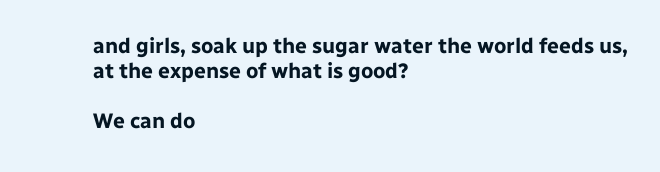and girls, soak up the sugar water the world feeds us, at the expense of what is good?

We can do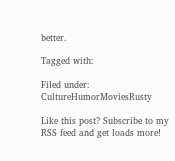better.

Tagged with:

Filed under: CultureHumorMoviesRusty

Like this post? Subscribe to my RSS feed and get loads more!